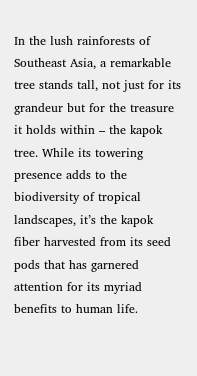In the lush rainforests of Southeast Asia, a remarkable tree stands tall, not just for its grandeur but for the treasure it holds within – the kapok tree. While its towering presence adds to the biodiversity of tropical landscapes, it’s the kapok fiber harvested from its seed pods that has garnered attention for its myriad benefits to human life.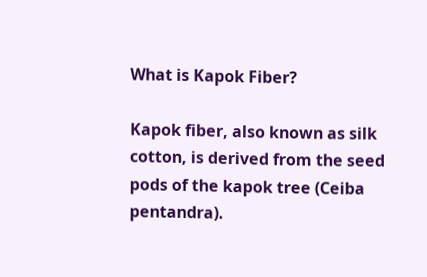What is Kapok Fiber?

Kapok fiber, also known as silk cotton, is derived from the seed pods of the kapok tree (Ceiba pentandra).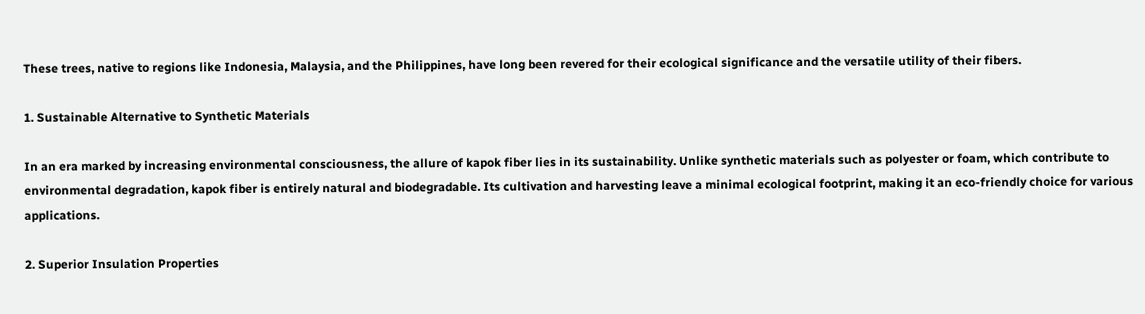These trees, native to regions like Indonesia, Malaysia, and the Philippines, have long been revered for their ecological significance and the versatile utility of their fibers.

1. Sustainable Alternative to Synthetic Materials

In an era marked by increasing environmental consciousness, the allure of kapok fiber lies in its sustainability. Unlike synthetic materials such as polyester or foam, which contribute to environmental degradation, kapok fiber is entirely natural and biodegradable. Its cultivation and harvesting leave a minimal ecological footprint, making it an eco-friendly choice for various applications.

2. Superior Insulation Properties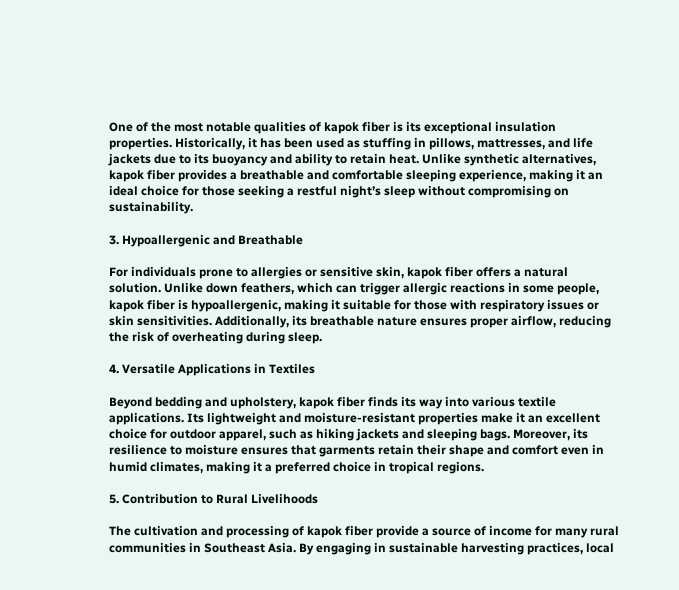One of the most notable qualities of kapok fiber is its exceptional insulation properties. Historically, it has been used as stuffing in pillows, mattresses, and life jackets due to its buoyancy and ability to retain heat. Unlike synthetic alternatives, kapok fiber provides a breathable and comfortable sleeping experience, making it an ideal choice for those seeking a restful night’s sleep without compromising on sustainability.

3. Hypoallergenic and Breathable

For individuals prone to allergies or sensitive skin, kapok fiber offers a natural solution. Unlike down feathers, which can trigger allergic reactions in some people, kapok fiber is hypoallergenic, making it suitable for those with respiratory issues or skin sensitivities. Additionally, its breathable nature ensures proper airflow, reducing the risk of overheating during sleep.

4. Versatile Applications in Textiles

Beyond bedding and upholstery, kapok fiber finds its way into various textile applications. Its lightweight and moisture-resistant properties make it an excellent choice for outdoor apparel, such as hiking jackets and sleeping bags. Moreover, its resilience to moisture ensures that garments retain their shape and comfort even in humid climates, making it a preferred choice in tropical regions.

5. Contribution to Rural Livelihoods

The cultivation and processing of kapok fiber provide a source of income for many rural communities in Southeast Asia. By engaging in sustainable harvesting practices, local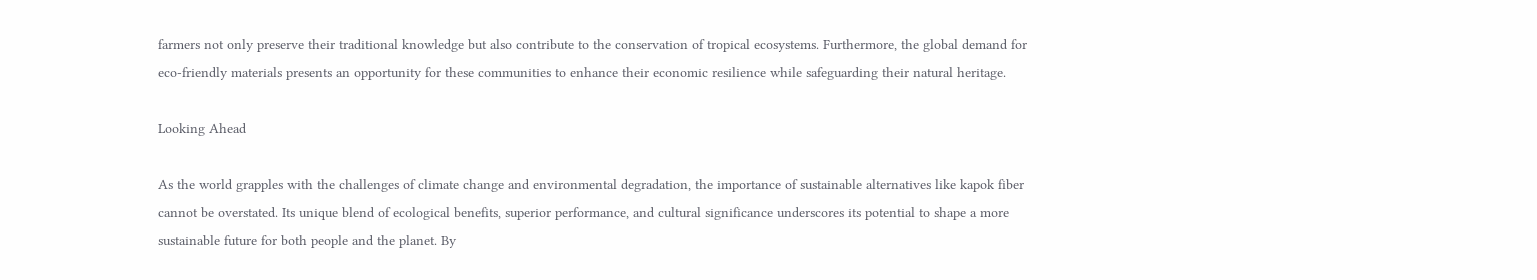farmers not only preserve their traditional knowledge but also contribute to the conservation of tropical ecosystems. Furthermore, the global demand for eco-friendly materials presents an opportunity for these communities to enhance their economic resilience while safeguarding their natural heritage.

Looking Ahead

As the world grapples with the challenges of climate change and environmental degradation, the importance of sustainable alternatives like kapok fiber cannot be overstated. Its unique blend of ecological benefits, superior performance, and cultural significance underscores its potential to shape a more sustainable future for both people and the planet. By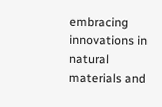embracing innovations in natural materials and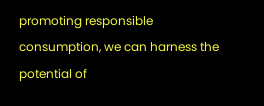promoting responsible consumption, we can harness the potential of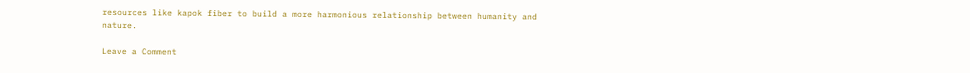resources like kapok fiber to build a more harmonious relationship between humanity and nature.

Leave a Comment